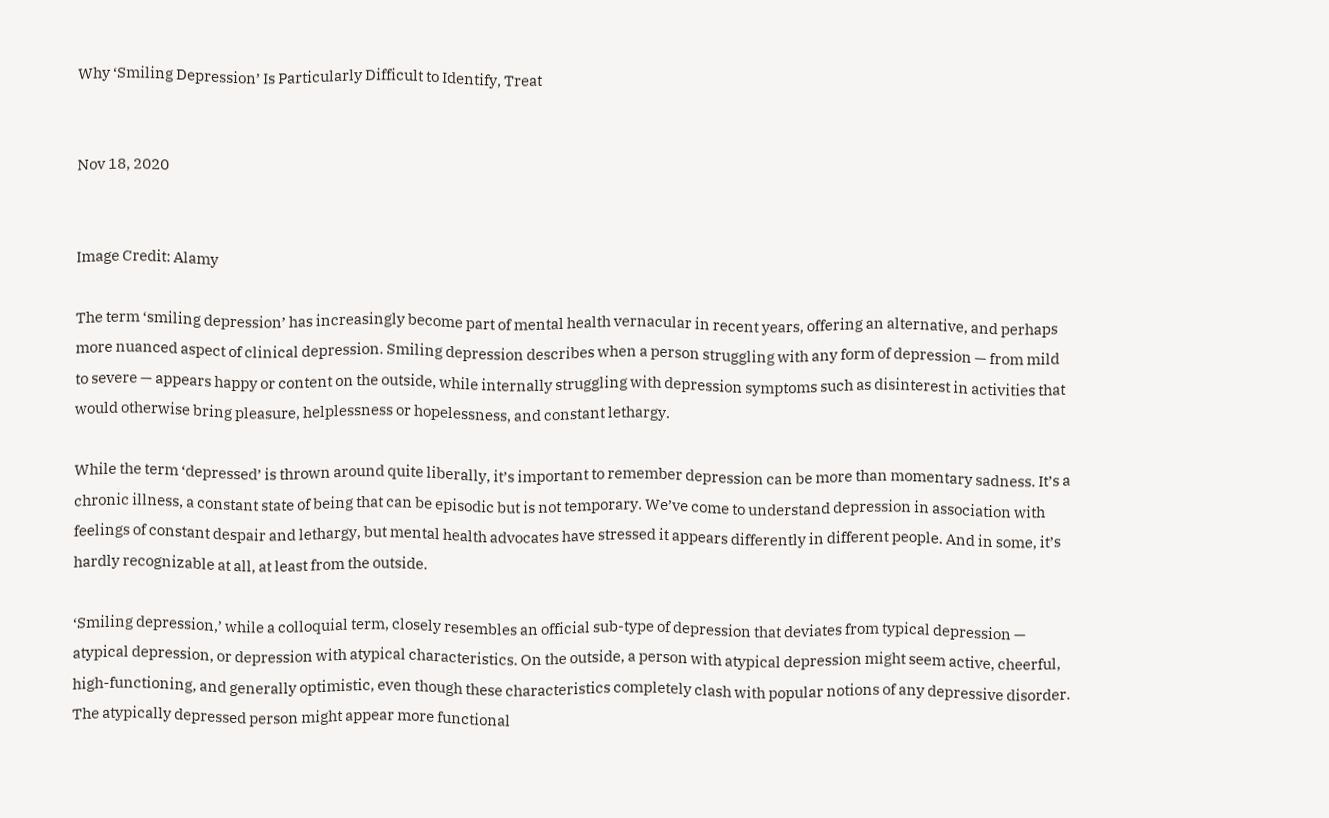Why ‘Smiling Depression’ Is Particularly Difficult to Identify, Treat


Nov 18, 2020


Image Credit: Alamy

The term ‘smiling depression’ has increasingly become part of mental health vernacular in recent years, offering an alternative, and perhaps more nuanced aspect of clinical depression. Smiling depression describes when a person struggling with any form of depression — from mild to severe — appears happy or content on the outside, while internally struggling with depression symptoms such as disinterest in activities that would otherwise bring pleasure, helplessness or hopelessness, and constant lethargy.

While the term ‘depressed’ is thrown around quite liberally, it’s important to remember depression can be more than momentary sadness. It’s a chronic illness, a constant state of being that can be episodic but is not temporary. We’ve come to understand depression in association with feelings of constant despair and lethargy, but mental health advocates have stressed it appears differently in different people. And in some, it’s hardly recognizable at all, at least from the outside.

‘Smiling depression,’ while a colloquial term, closely resembles an official sub-type of depression that deviates from typical depression — atypical depression, or depression with atypical characteristics. On the outside, a person with atypical depression might seem active, cheerful, high-functioning, and generally optimistic, even though these characteristics completely clash with popular notions of any depressive disorder. The atypically depressed person might appear more functional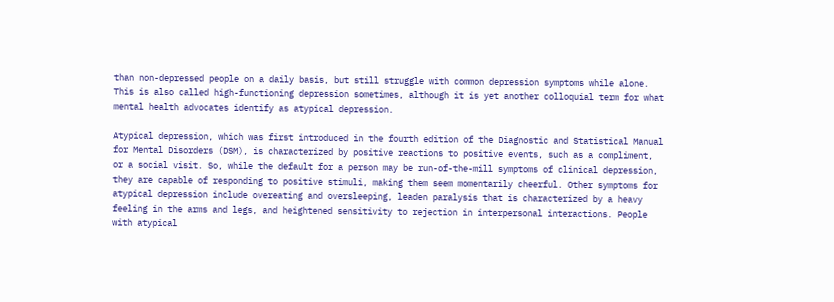than non-depressed people on a daily basis, but still struggle with common depression symptoms while alone. This is also called high-functioning depression sometimes, although it is yet another colloquial term for what mental health advocates identify as atypical depression.

Atypical depression, which was first introduced in the fourth edition of the Diagnostic and Statistical Manual for Mental Disorders (DSM), is characterized by positive reactions to positive events, such as a compliment, or a social visit. So, while the default for a person may be run-of-the-mill symptoms of clinical depression, they are capable of responding to positive stimuli, making them seem momentarily cheerful. Other symptoms for atypical depression include overeating and oversleeping, leaden paralysis that is characterized by a heavy feeling in the arms and legs, and heightened sensitivity to rejection in interpersonal interactions. People with atypical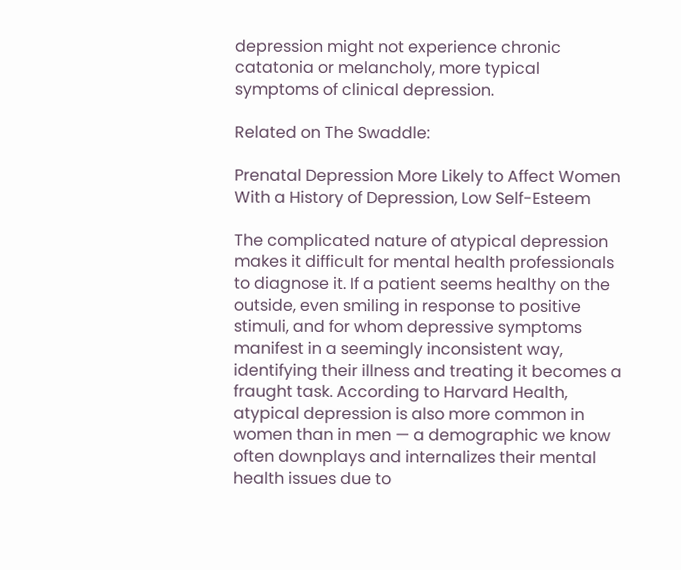depression might not experience chronic catatonia or melancholy, more typical symptoms of clinical depression.

Related on The Swaddle:

Prenatal Depression More Likely to Affect Women With a History of Depression, Low Self-Esteem

The complicated nature of atypical depression makes it difficult for mental health professionals to diagnose it. If a patient seems healthy on the outside, even smiling in response to positive stimuli, and for whom depressive symptoms manifest in a seemingly inconsistent way, identifying their illness and treating it becomes a fraught task. According to Harvard Health, atypical depression is also more common in women than in men — a demographic we know often downplays and internalizes their mental health issues due to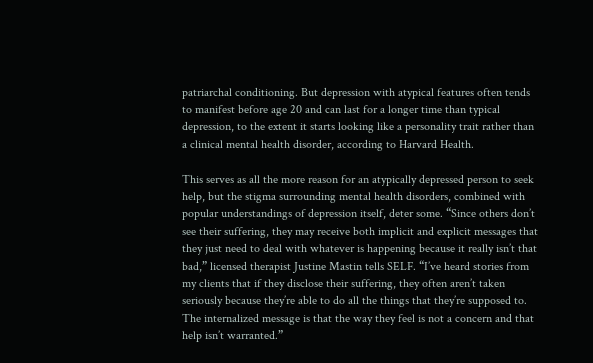patriarchal conditioning. But depression with atypical features often tends to manifest before age 20 and can last for a longer time than typical depression, to the extent it starts looking like a personality trait rather than a clinical mental health disorder, according to Harvard Health.

This serves as all the more reason for an atypically depressed person to seek help, but the stigma surrounding mental health disorders, combined with popular understandings of depression itself, deter some. “Since others don’t see their suffering, they may receive both implicit and explicit messages that they just need to deal with whatever is happening because it really isn’t that bad,” licensed therapist Justine Mastin tells SELF. “I’ve heard stories from my clients that if they disclose their suffering, they often aren’t taken seriously because they’re able to do all the things that they’re supposed to. The internalized message is that the way they feel is not a concern and that help isn’t warranted.”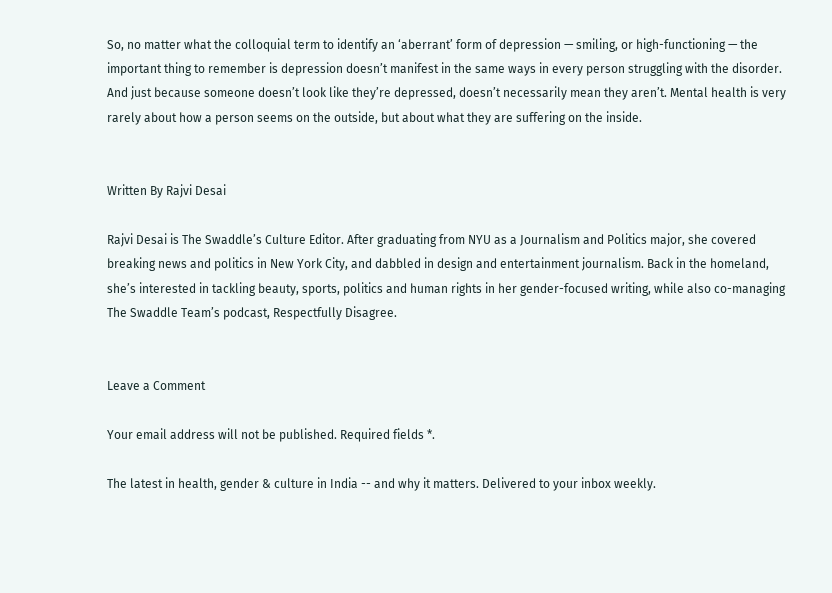So, no matter what the colloquial term to identify an ‘aberrant’ form of depression — smiling, or high-functioning — the important thing to remember is depression doesn’t manifest in the same ways in every person struggling with the disorder. And just because someone doesn’t look like they’re depressed, doesn’t necessarily mean they aren’t. Mental health is very rarely about how a person seems on the outside, but about what they are suffering on the inside.


Written By Rajvi Desai

Rajvi Desai is The Swaddle’s Culture Editor. After graduating from NYU as a Journalism and Politics major, she covered breaking news and politics in New York City, and dabbled in design and entertainment journalism. Back in the homeland, she’s interested in tackling beauty, sports, politics and human rights in her gender-focused writing, while also co-managing The Swaddle Team’s podcast, Respectfully Disagree.


Leave a Comment

Your email address will not be published. Required fields *.

The latest in health, gender & culture in India -- and why it matters. Delivered to your inbox weekly.